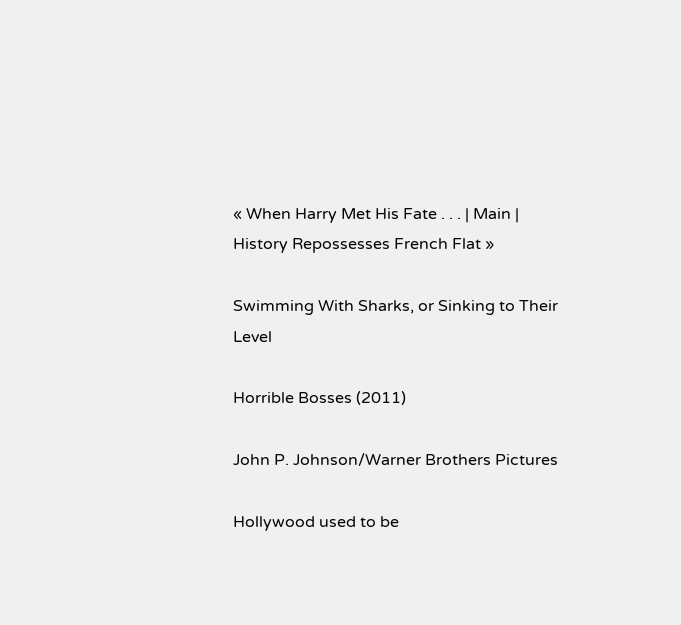« When Harry Met His Fate . . . | Main | History Repossesses French Flat »

Swimming With Sharks, or Sinking to Their Level

Horrible Bosses (2011)

John P. Johnson/Warner Brothers Pictures

Hollywood used to be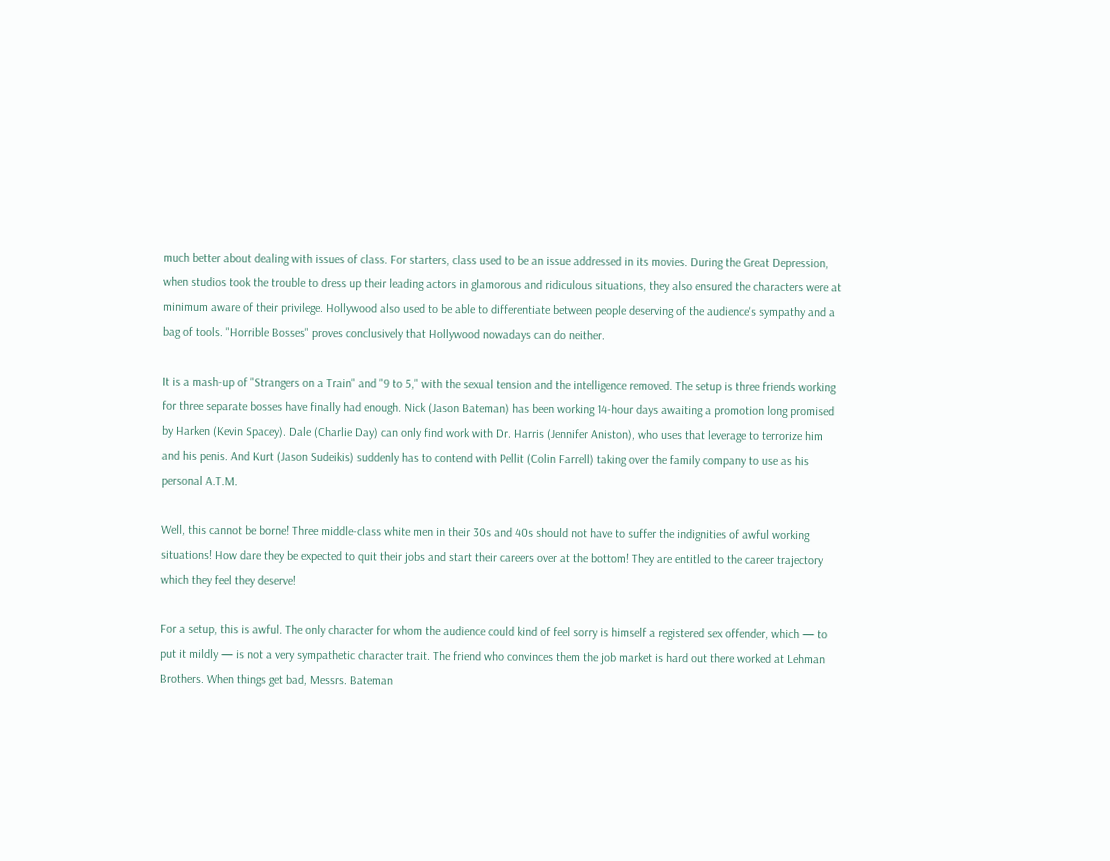much better about dealing with issues of class. For starters, class used to be an issue addressed in its movies. During the Great Depression, when studios took the trouble to dress up their leading actors in glamorous and ridiculous situations, they also ensured the characters were at minimum aware of their privilege. Hollywood also used to be able to differentiate between people deserving of the audience's sympathy and a bag of tools. "Horrible Bosses" proves conclusively that Hollywood nowadays can do neither.

It is a mash-up of "Strangers on a Train" and "9 to 5," with the sexual tension and the intelligence removed. The setup is three friends working for three separate bosses have finally had enough. Nick (Jason Bateman) has been working 14-hour days awaiting a promotion long promised by Harken (Kevin Spacey). Dale (Charlie Day) can only find work with Dr. Harris (Jennifer Aniston), who uses that leverage to terrorize him and his penis. And Kurt (Jason Sudeikis) suddenly has to contend with Pellit (Colin Farrell) taking over the family company to use as his personal A.T.M.

Well, this cannot be borne! Three middle-class white men in their 30s and 40s should not have to suffer the indignities of awful working situations! How dare they be expected to quit their jobs and start their careers over at the bottom! They are entitled to the career trajectory which they feel they deserve!

For a setup, this is awful. The only character for whom the audience could kind of feel sorry is himself a registered sex offender, which — to put it mildly — is not a very sympathetic character trait. The friend who convinces them the job market is hard out there worked at Lehman Brothers. When things get bad, Messrs. Bateman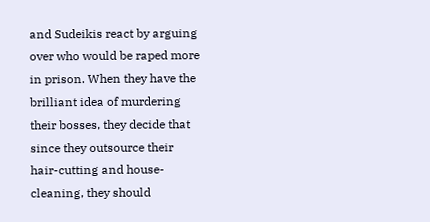and Sudeikis react by arguing over who would be raped more in prison. When they have the brilliant idea of murdering their bosses, they decide that since they outsource their hair-cutting and house-cleaning, they should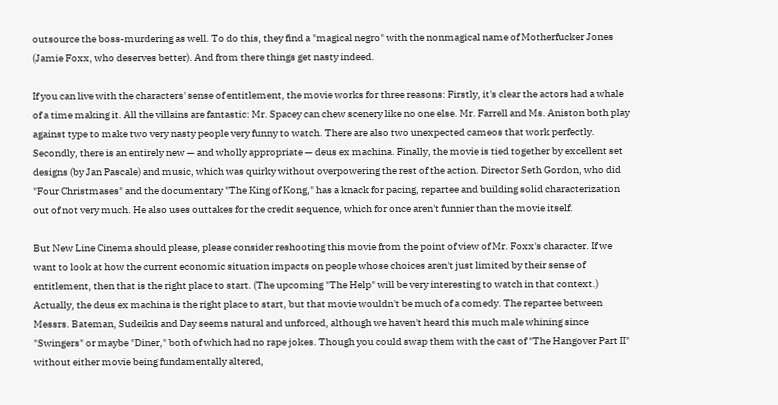outsource the boss-murdering as well. To do this, they find a "magical negro" with the nonmagical name of Motherfucker Jones (Jamie Foxx, who deserves better). And from there things get nasty indeed.

If you can live with the characters' sense of entitlement, the movie works for three reasons: Firstly, it's clear the actors had a whale of a time making it. All the villains are fantastic: Mr. Spacey can chew scenery like no one else. Mr. Farrell and Ms. Aniston both play against type to make two very nasty people very funny to watch. There are also two unexpected cameos that work perfectly. Secondly, there is an entirely new — and wholly appropriate — deus ex machina. Finally, the movie is tied together by excellent set designs (by Jan Pascale) and music, which was quirky without overpowering the rest of the action. Director Seth Gordon, who did "Four Christmases" and the documentary "The King of Kong," has a knack for pacing, repartee and building solid characterization out of not very much. He also uses outtakes for the credit sequence, which for once aren't funnier than the movie itself.

But New Line Cinema should please, please consider reshooting this movie from the point of view of Mr. Foxx's character. If we want to look at how the current economic situation impacts on people whose choices aren't just limited by their sense of entitlement, then that is the right place to start. (The upcoming "The Help" will be very interesting to watch in that context.) Actually, the deus ex machina is the right place to start, but that movie wouldn't be much of a comedy. The repartee between Messrs. Bateman, Sudeikis and Day seems natural and unforced, although we haven't heard this much male whining since "Swingers" or maybe "Diner," both of which had no rape jokes. Though you could swap them with the cast of "The Hangover Part II" without either movie being fundamentally altered,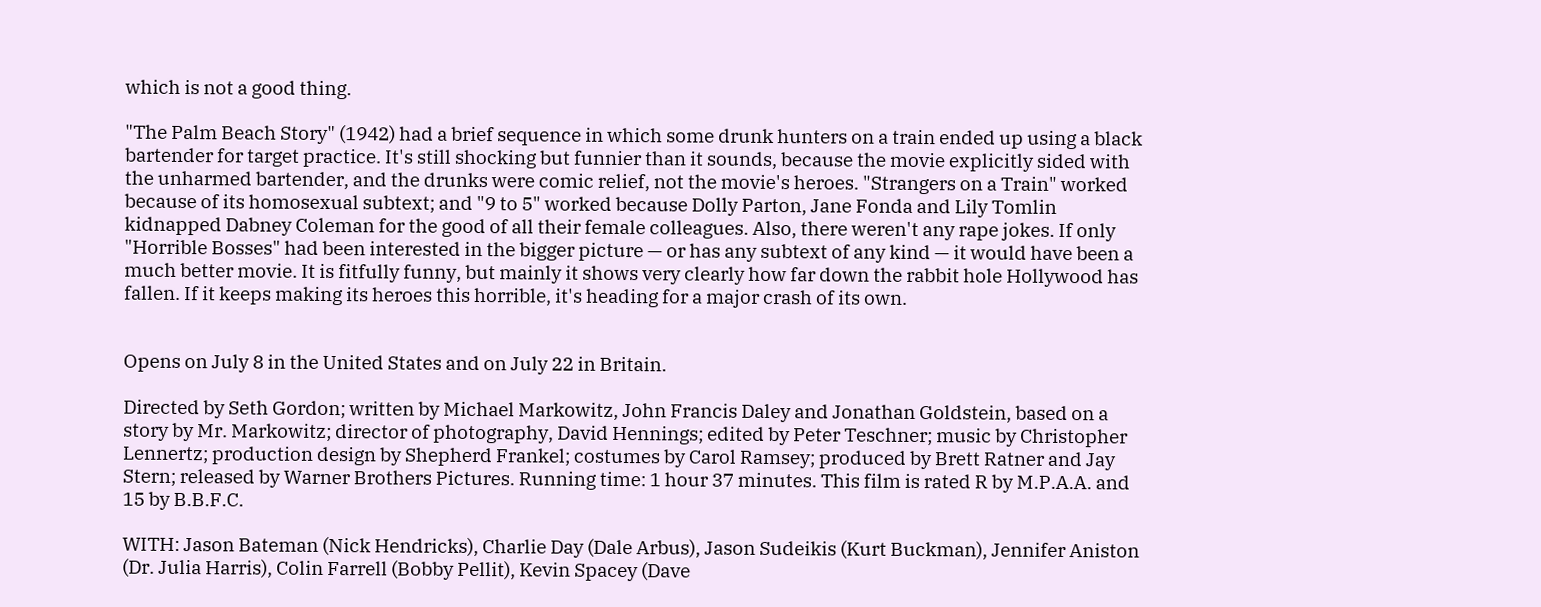which is not a good thing.

"The Palm Beach Story" (1942) had a brief sequence in which some drunk hunters on a train ended up using a black bartender for target practice. It's still shocking but funnier than it sounds, because the movie explicitly sided with the unharmed bartender, and the drunks were comic relief, not the movie's heroes. "Strangers on a Train" worked because of its homosexual subtext; and "9 to 5" worked because Dolly Parton, Jane Fonda and Lily Tomlin kidnapped Dabney Coleman for the good of all their female colleagues. Also, there weren't any rape jokes. If only "Horrible Bosses" had been interested in the bigger picture — or has any subtext of any kind — it would have been a much better movie. It is fitfully funny, but mainly it shows very clearly how far down the rabbit hole Hollywood has fallen. If it keeps making its heroes this horrible, it's heading for a major crash of its own.


Opens on July 8 in the United States and on July 22 in Britain.

Directed by Seth Gordon; written by Michael Markowitz, John Francis Daley and Jonathan Goldstein, based on a story by Mr. Markowitz; director of photography, David Hennings; edited by Peter Teschner; music by Christopher Lennertz; production design by Shepherd Frankel; costumes by Carol Ramsey; produced by Brett Ratner and Jay Stern; released by Warner Brothers Pictures. Running time: 1 hour 37 minutes. This film is rated R by M.P.A.A. and 15 by B.B.F.C.

WITH: Jason Bateman (Nick Hendricks), Charlie Day (Dale Arbus), Jason Sudeikis (Kurt Buckman), Jennifer Aniston (Dr. Julia Harris), Colin Farrell (Bobby Pellit), Kevin Spacey (Dave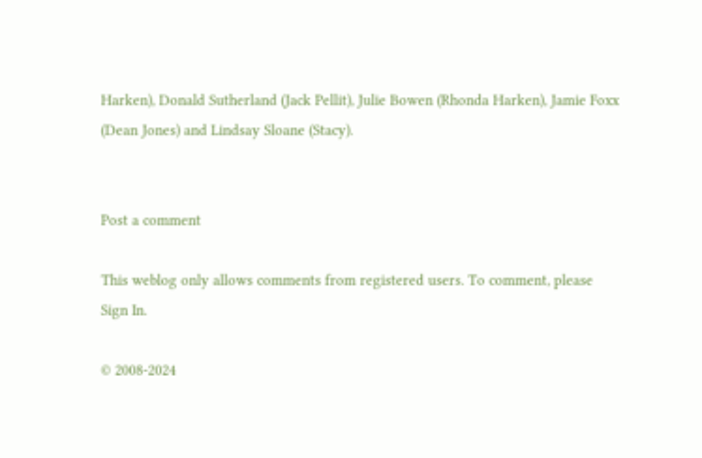Harken), Donald Sutherland (Jack Pellit), Julie Bowen (Rhonda Harken), Jamie Foxx (Dean Jones) and Lindsay Sloane (Stacy).


Post a comment

This weblog only allows comments from registered users. To comment, please Sign In.

© 2008-2024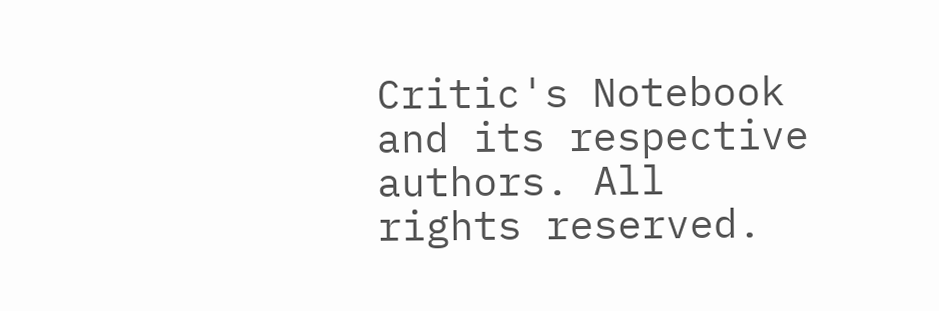Critic's Notebook and its respective authors. All rights reserved.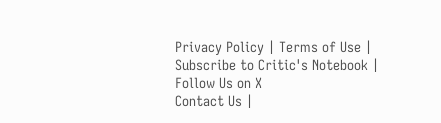Privacy Policy | Terms of Use | Subscribe to Critic's Notebook | Follow Us on X
Contact Us |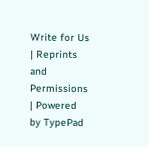Write for Us | Reprints and Permissions | Powered by TypePad